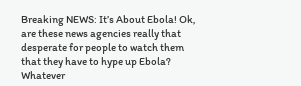Breaking NEWS: It’s About Ebola! Ok, are these news agencies really that desperate for people to watch them that they have to hype up Ebola? Whatever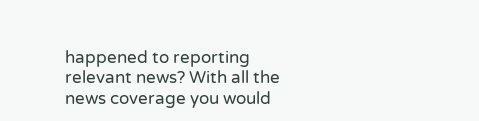happened to reporting relevant news? With all the news coverage you would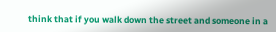think that if you walk down the street and someone in a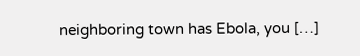neighboring town has Ebola, you […]